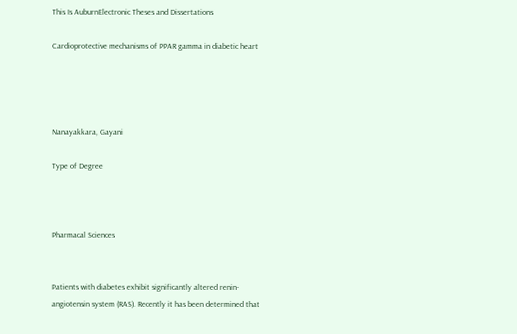This Is AuburnElectronic Theses and Dissertations

Cardioprotective mechanisms of PPAR gamma in diabetic heart




Nanayakkara, Gayani

Type of Degree



Pharmacal Sciences


Patients with diabetes exhibit significantly altered renin-angiotensin system (RAS). Recently it has been determined that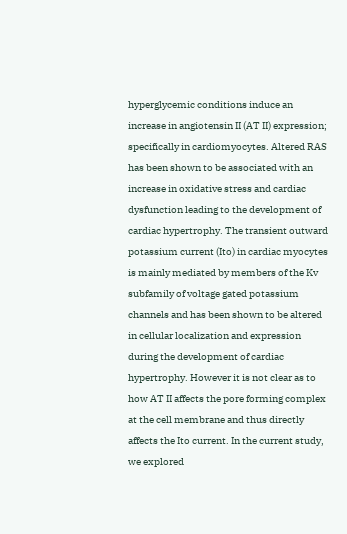hyperglycemic conditions induce an increase in angiotensin II (AT II) expression; specifically in cardiomyocytes. Altered RAS has been shown to be associated with an increase in oxidative stress and cardiac dysfunction leading to the development of cardiac hypertrophy. The transient outward potassium current (Ito) in cardiac myocytes is mainly mediated by members of the Kv subfamily of voltage gated potassium channels and has been shown to be altered in cellular localization and expression during the development of cardiac hypertrophy. However it is not clear as to how AT II affects the pore forming complex at the cell membrane and thus directly affects the Ito current. In the current study, we explored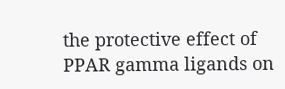the protective effect of PPAR gamma ligands on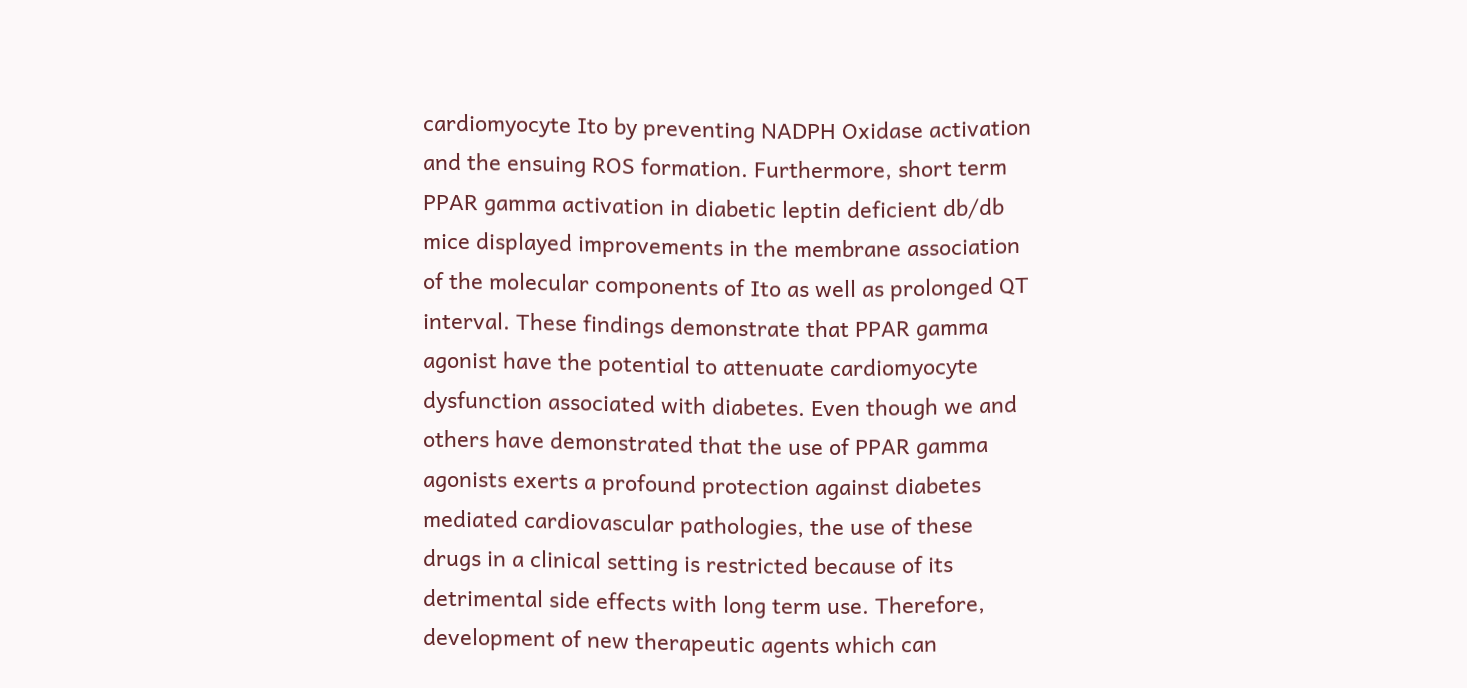cardiomyocyte Ito by preventing NADPH Oxidase activation and the ensuing ROS formation. Furthermore, short term PPAR gamma activation in diabetic leptin deficient db/db mice displayed improvements in the membrane association of the molecular components of Ito as well as prolonged QT interval. These findings demonstrate that PPAR gamma agonist have the potential to attenuate cardiomyocyte dysfunction associated with diabetes. Even though we and others have demonstrated that the use of PPAR gamma agonists exerts a profound protection against diabetes mediated cardiovascular pathologies, the use of these drugs in a clinical setting is restricted because of its detrimental side effects with long term use. Therefore, development of new therapeutic agents which can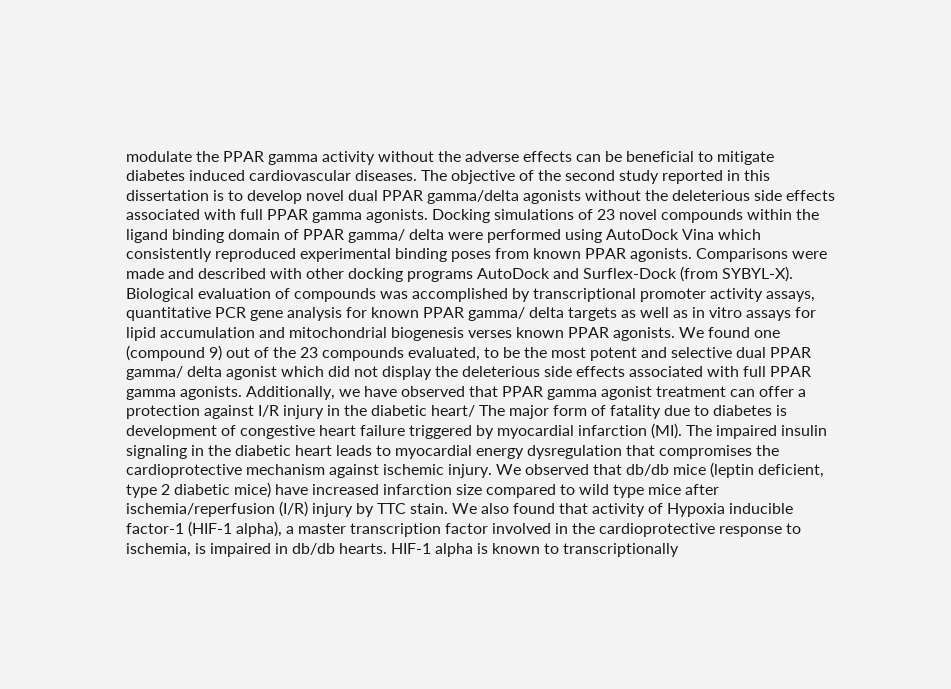modulate the PPAR gamma activity without the adverse effects can be beneficial to mitigate diabetes induced cardiovascular diseases. The objective of the second study reported in this dissertation is to develop novel dual PPAR gamma/delta agonists without the deleterious side effects associated with full PPAR gamma agonists. Docking simulations of 23 novel compounds within the ligand binding domain of PPAR gamma/ delta were performed using AutoDock Vina which consistently reproduced experimental binding poses from known PPAR agonists. Comparisons were made and described with other docking programs AutoDock and Surflex-Dock (from SYBYL-X). Biological evaluation of compounds was accomplished by transcriptional promoter activity assays, quantitative PCR gene analysis for known PPAR gamma/ delta targets as well as in vitro assays for lipid accumulation and mitochondrial biogenesis verses known PPAR agonists. We found one (compound 9) out of the 23 compounds evaluated, to be the most potent and selective dual PPAR gamma/ delta agonist which did not display the deleterious side effects associated with full PPAR gamma agonists. Additionally, we have observed that PPAR gamma agonist treatment can offer a protection against I/R injury in the diabetic heart/ The major form of fatality due to diabetes is development of congestive heart failure triggered by myocardial infarction (MI). The impaired insulin signaling in the diabetic heart leads to myocardial energy dysregulation that compromises the cardioprotective mechanism against ischemic injury. We observed that db/db mice (leptin deficient, type 2 diabetic mice) have increased infarction size compared to wild type mice after ischemia/reperfusion (I/R) injury by TTC stain. We also found that activity of Hypoxia inducible factor-1 (HIF-1 alpha), a master transcription factor involved in the cardioprotective response to ischemia, is impaired in db/db hearts. HIF-1 alpha is known to transcriptionally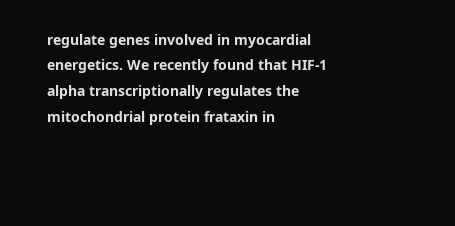regulate genes involved in myocardial energetics. We recently found that HIF-1 alpha transcriptionally regulates the mitochondrial protein frataxin in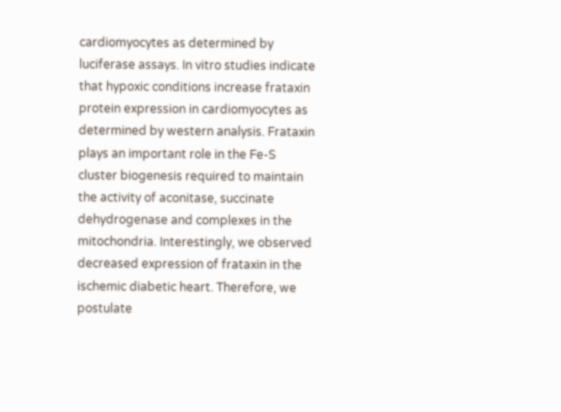cardiomyocytes as determined by luciferase assays. In vitro studies indicate that hypoxic conditions increase frataxin protein expression in cardiomyocytes as determined by western analysis. Frataxin plays an important role in the Fe-S cluster biogenesis required to maintain the activity of aconitase, succinate dehydrogenase and complexes in the mitochondria. Interestingly, we observed decreased expression of frataxin in the ischemic diabetic heart. Therefore, we postulate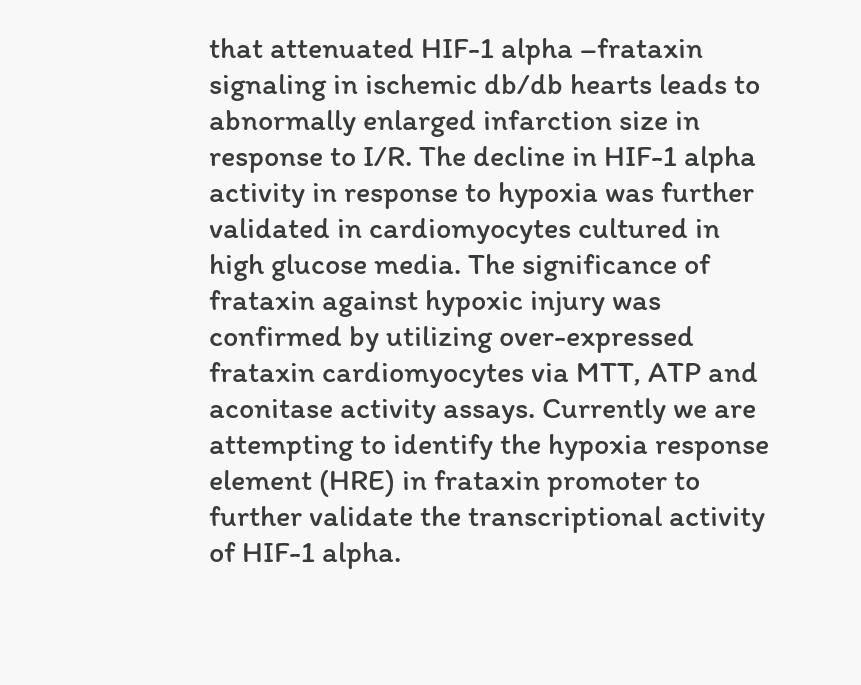that attenuated HIF-1 alpha –frataxin signaling in ischemic db/db hearts leads to abnormally enlarged infarction size in response to I/R. The decline in HIF-1 alpha activity in response to hypoxia was further validated in cardiomyocytes cultured in high glucose media. The significance of frataxin against hypoxic injury was confirmed by utilizing over-expressed frataxin cardiomyocytes via MTT, ATP and aconitase activity assays. Currently we are attempting to identify the hypoxia response element (HRE) in frataxin promoter to further validate the transcriptional activity of HIF-1 alpha.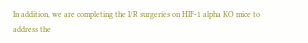In addition, we are completing the I/R surgeries on HIF-1 alpha KO mice to address the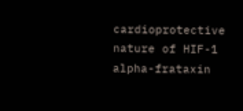cardioprotective nature of HIF-1 alpha-frataxin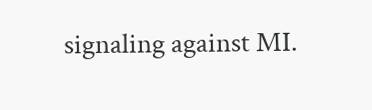signaling against MI.